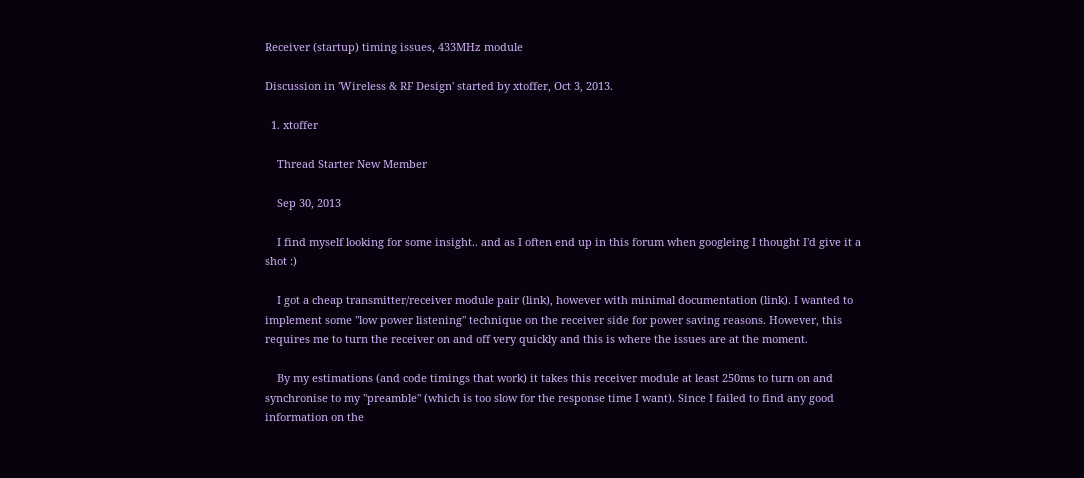Receiver (startup) timing issues, 433MHz module

Discussion in 'Wireless & RF Design' started by xtoffer, Oct 3, 2013.

  1. xtoffer

    Thread Starter New Member

    Sep 30, 2013

    I find myself looking for some insight.. and as I often end up in this forum when googleing I thought I'd give it a shot :)

    I got a cheap transmitter/receiver module pair (link), however with minimal documentation (link). I wanted to implement some "low power listening" technique on the receiver side for power saving reasons. However, this requires me to turn the receiver on and off very quickly and this is where the issues are at the moment.

    By my estimations (and code timings that work) it takes this receiver module at least 250ms to turn on and synchronise to my "preamble" (which is too slow for the response time I want). Since I failed to find any good information on the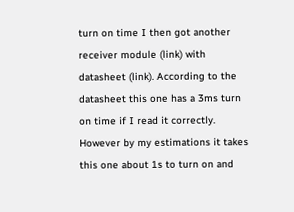turn on time I then got another receiver module (link) with datasheet (link). According to the datasheet this one has a 3ms turn on time if I read it correctly. However by my estimations it takes this one about 1s to turn on and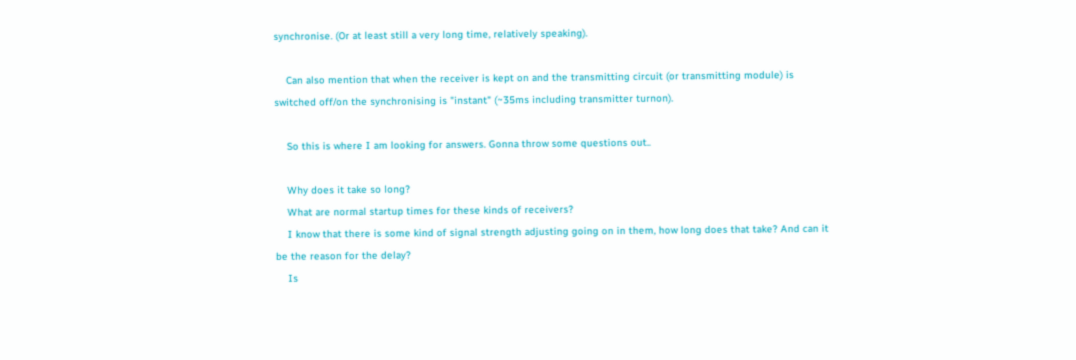synchronise. (Or at least still a very long time, relatively speaking).

    Can also mention that when the receiver is kept on and the transmitting circuit (or transmitting module) is switched off/on the synchronising is "instant" (~35ms including transmitter turnon).

    So this is where I am looking for answers. Gonna throw some questions out..

    Why does it take so long?
    What are normal startup times for these kinds of receivers?
    I know that there is some kind of signal strength adjusting going on in them, how long does that take? And can it be the reason for the delay?
    Is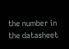the number in the datasheet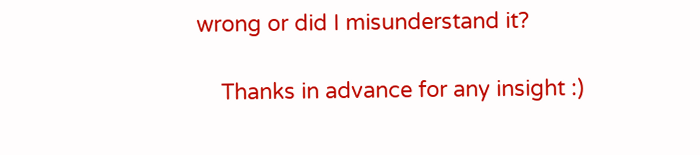wrong or did I misunderstand it?

    Thanks in advance for any insight :)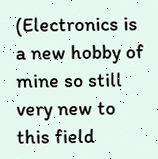(Electronics is a new hobby of mine so still very new to this field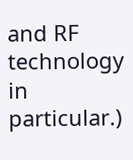and RF technology in particular.)